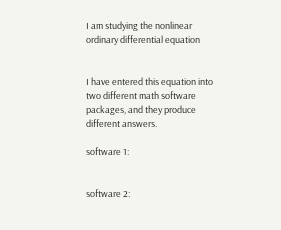I am studying the nonlinear ordinary differential equation


I have entered this equation into two different math software packages, and they produce different answers.

software 1:


software 2: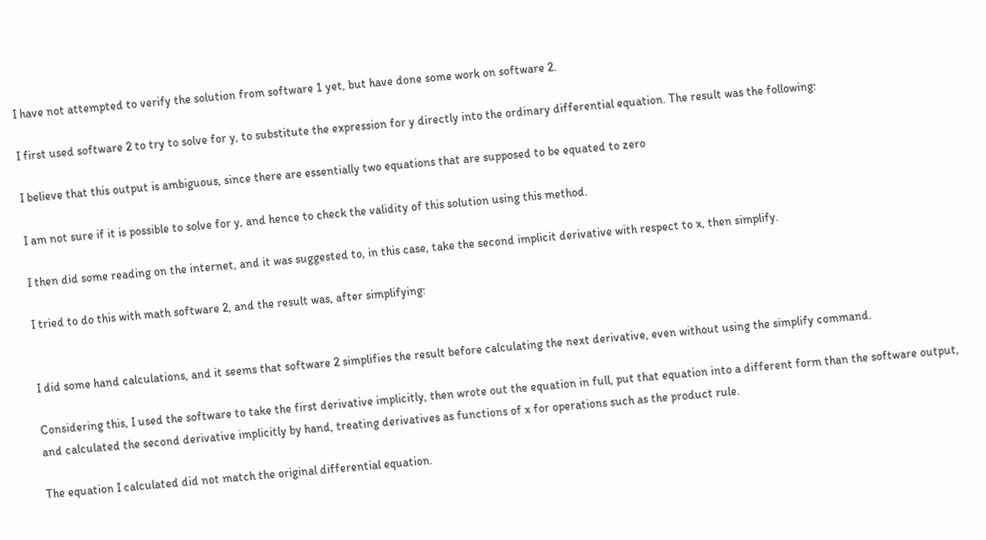I have not attempted to verify the solution from software 1 yet, but have done some work on software 2.

I first used software 2 to try to solve for y, to substitute the expression for y directly into the ordinary differential equation. The result was the following:

I believe that this output is ambiguous, since there are essentially two equations that are supposed to be equated to zero

I am not sure if it is possible to solve for y, and hence to check the validity of this solution using this method.

I then did some reading on the internet, and it was suggested to, in this case, take the second implicit derivative with respect to x, then simplify.

I tried to do this with math software 2, and the result was, after simplifying:


I did some hand calculations, and it seems that software 2 simplifies the result before calculating the next derivative, even without using the simplify command.

Considering this, I used the software to take the first derivative implicitly, then wrote out the equation in full, put that equation into a different form than the software output, and calculated the second derivative implicitly by hand, treating derivatives as functions of x for operations such as the product rule.

The equation I calculated did not match the original differential equation.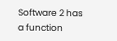Software 2 has a function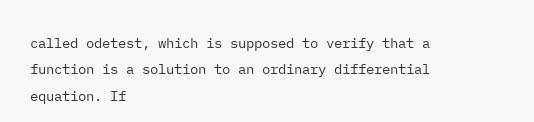called odetest, which is supposed to verify that a function is a solution to an ordinary differential equation. If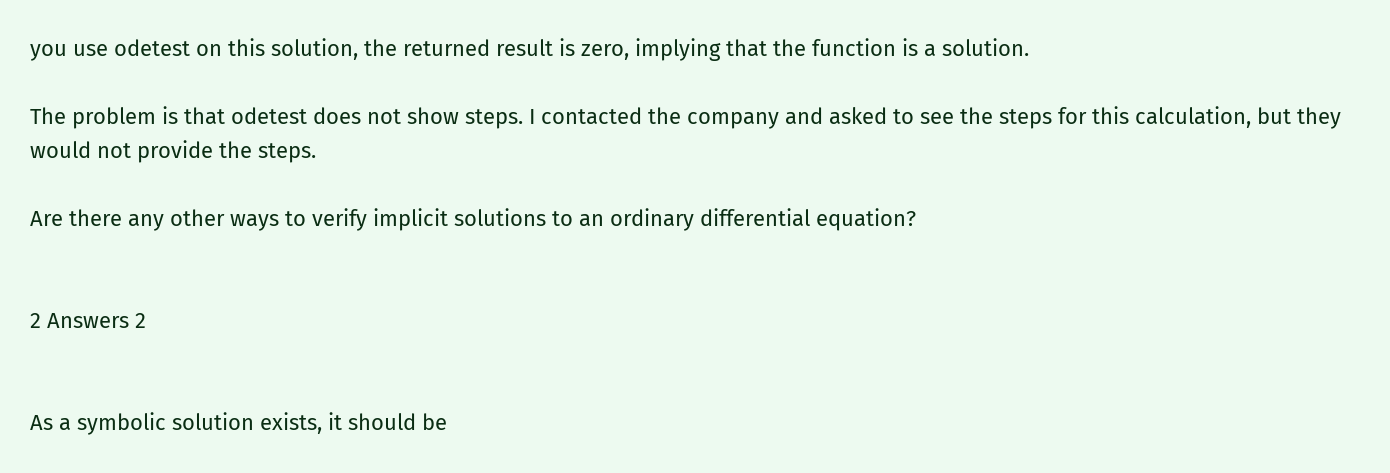you use odetest on this solution, the returned result is zero, implying that the function is a solution.

The problem is that odetest does not show steps. I contacted the company and asked to see the steps for this calculation, but they would not provide the steps.

Are there any other ways to verify implicit solutions to an ordinary differential equation?


2 Answers 2


As a symbolic solution exists, it should be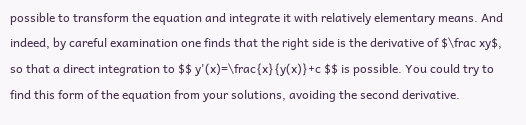possible to transform the equation and integrate it with relatively elementary means. And indeed, by careful examination one finds that the right side is the derivative of $\frac xy$, so that a direct integration to $$ y'(x)=\frac{x}{y(x)}+c $$ is possible. You could try to find this form of the equation from your solutions, avoiding the second derivative.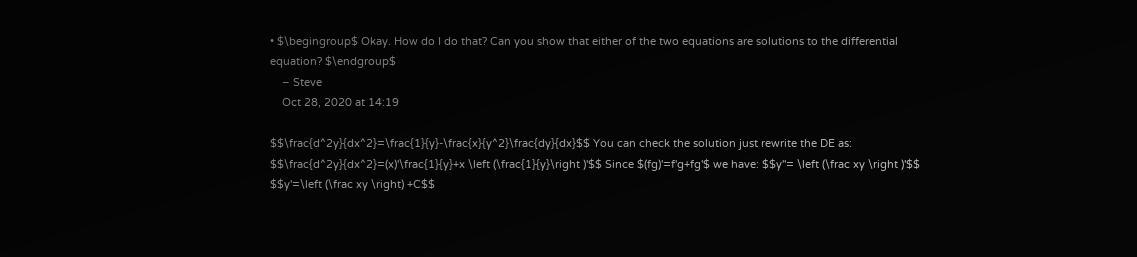• $\begingroup$ Okay. How do I do that? Can you show that either of the two equations are solutions to the differential equation? $\endgroup$
    – Steve
    Oct 28, 2020 at 14:19

$$\frac{d^2y}{dx^2}=\frac{1}{y}-\frac{x}{y^2}\frac{dy}{dx}$$ You can check the solution just rewrite the DE as: $$\frac{d^2y}{dx^2}=(x)'\frac{1}{y}+x \left (\frac{1}{y}\right )'$$ Since $(fg)'=f'g+fg'$ we have: $$y''= \left (\frac xy \right )'$$ $$y'=\left (\frac xy \right) +C$$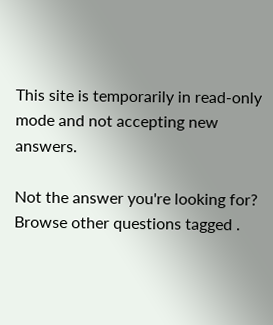This site is temporarily in read-only mode and not accepting new answers.

Not the answer you're looking for? Browse other questions tagged .